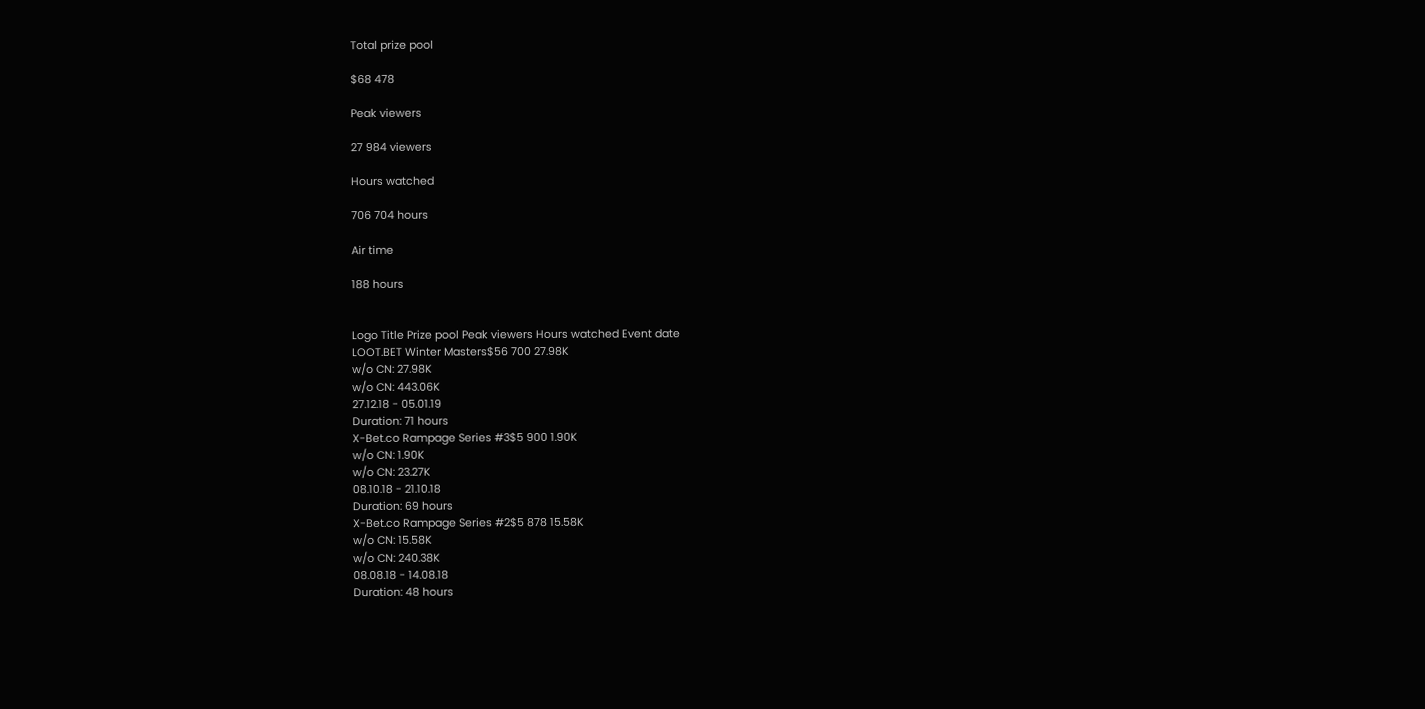Total prize pool

$68 478

Peak viewers

27 984 viewers

Hours watched

706 704 hours

Air time

188 hours


Logo Title Prize pool Peak viewers Hours watched Event date
LOOT.BET Winter Masters$56 700 27.98K
w/o CN: 27.98K
w/o CN: 443.06K
27.12.18 - 05.01.19
Duration: 71 hours
X-Bet.co Rampage Series #3$5 900 1.90K
w/o CN: 1.90K
w/o CN: 23.27K
08.10.18 - 21.10.18
Duration: 69 hours
X-Bet.co Rampage Series #2$5 878 15.58K
w/o CN: 15.58K
w/o CN: 240.38K
08.08.18 - 14.08.18
Duration: 48 hours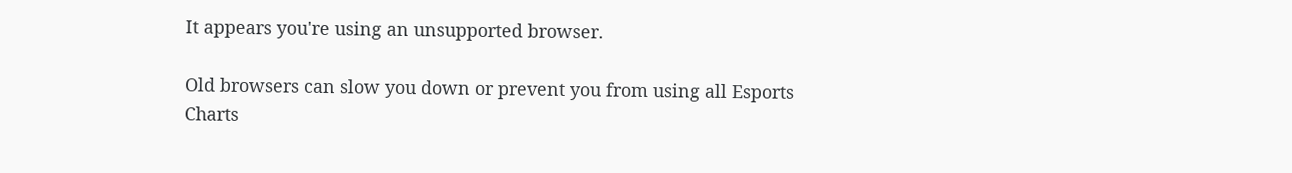It appears you're using an unsupported browser.

Old browsers can slow you down or prevent you from using all Esports Charts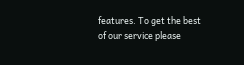features. To get the best of our service please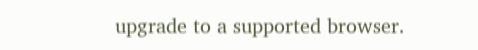upgrade to a supported browser.